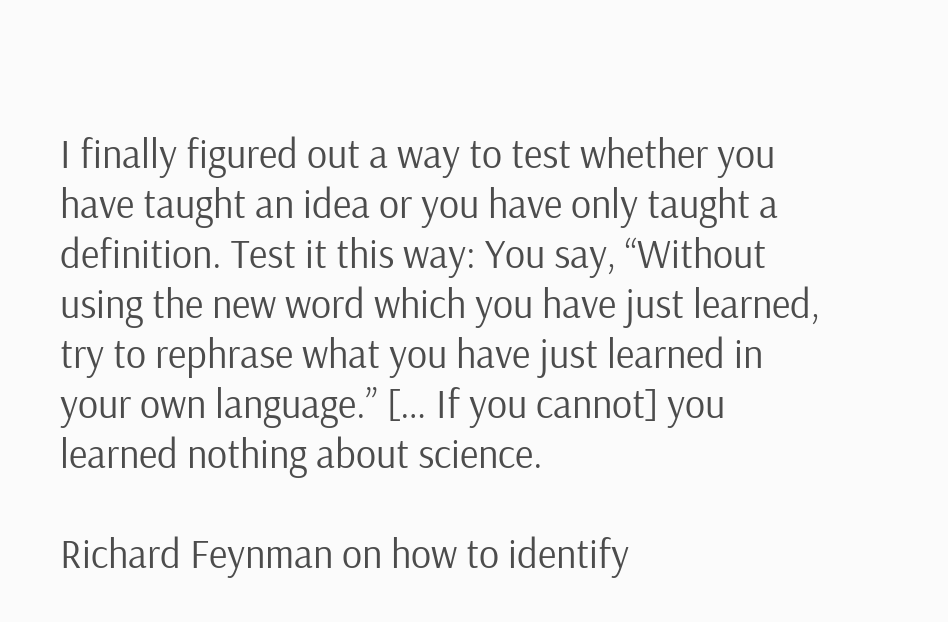I finally figured out a way to test whether you have taught an idea or you have only taught a definition. Test it this way: You say, “Without using the new word which you have just learned, try to rephrase what you have just learned in your own language.” [… If you cannot] you learned nothing about science.

Richard Feynman on how to identify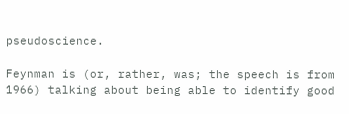pseudoscience.

Feynman is (or, rather, was; the speech is from 1966) talking about being able to identify good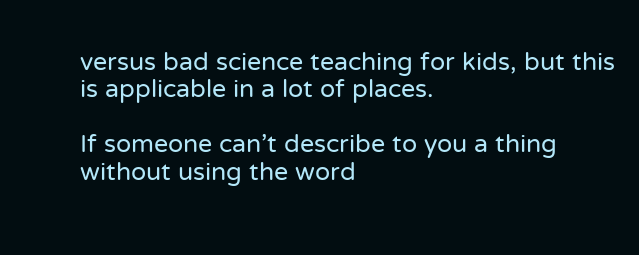versus bad science teaching for kids, but this is applicable in a lot of places.

If someone can’t describe to you a thing without using the word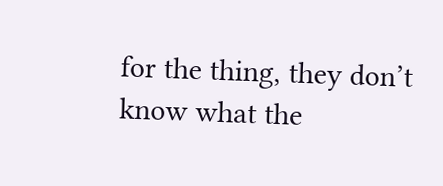for the thing, they don’t know what the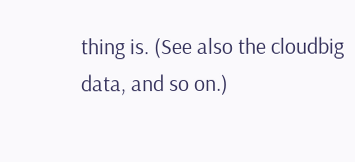thing is. (See also the cloudbig data, and so on.)